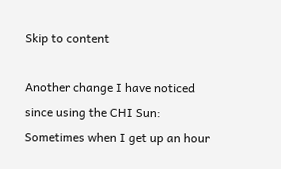Skip to content

Another change I have noticed since using the CHI Sun:  Sometimes when I get up an hour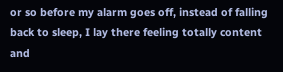or so before my alarm goes off, instead of falling back to sleep, I lay there feeling totally content and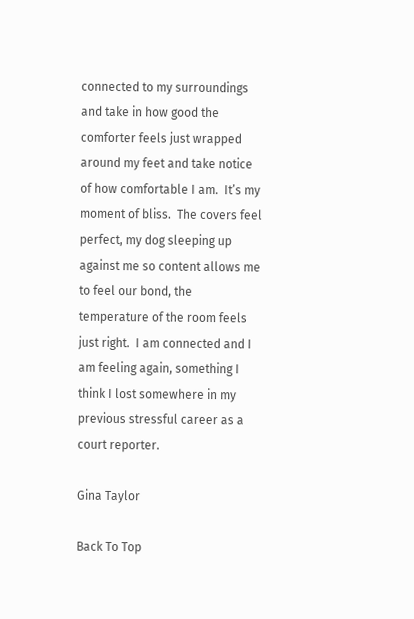connected to my surroundings and take in how good the comforter feels just wrapped around my feet and take notice of how comfortable I am.  It’s my moment of bliss.  The covers feel perfect, my dog sleeping up against me so content allows me to feel our bond, the temperature of the room feels just right.  I am connected and I am feeling again, something I think I lost somewhere in my previous stressful career as a court reporter.

Gina Taylor

Back To Top